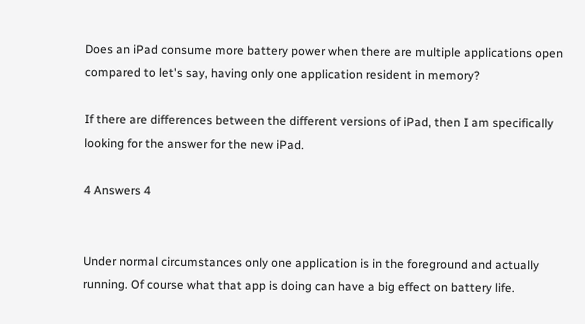Does an iPad consume more battery power when there are multiple applications open compared to let's say, having only one application resident in memory?

If there are differences between the different versions of iPad, then I am specifically looking for the answer for the new iPad.

4 Answers 4


Under normal circumstances only one application is in the foreground and actually running. Of course what that app is doing can have a big effect on battery life.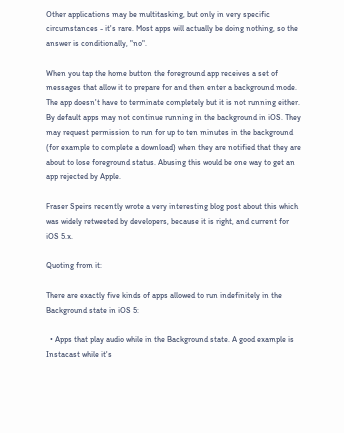Other applications may be multitasking, but only in very specific circumstances - it's rare. Most apps will actually be doing nothing, so the answer is conditionally, "no".

When you tap the home button the foreground app receives a set of messages that allow it to prepare for and then enter a background mode. The app doesn't have to terminate completely but it is not running either. By default apps may not continue running in the background in iOS. They may request permission to run for up to ten minutes in the background (for example to complete a download) when they are notified that they are about to lose foreground status. Abusing this would be one way to get an app rejected by Apple.

Fraser Speirs recently wrote a very interesting blog post about this which was widely retweeted by developers, because it is right, and current for iOS 5.x.

Quoting from it:

There are exactly five kinds of apps allowed to run indefinitely in the Background state in iOS 5:

  • Apps that play audio while in the Background state. A good example is Instacast while it's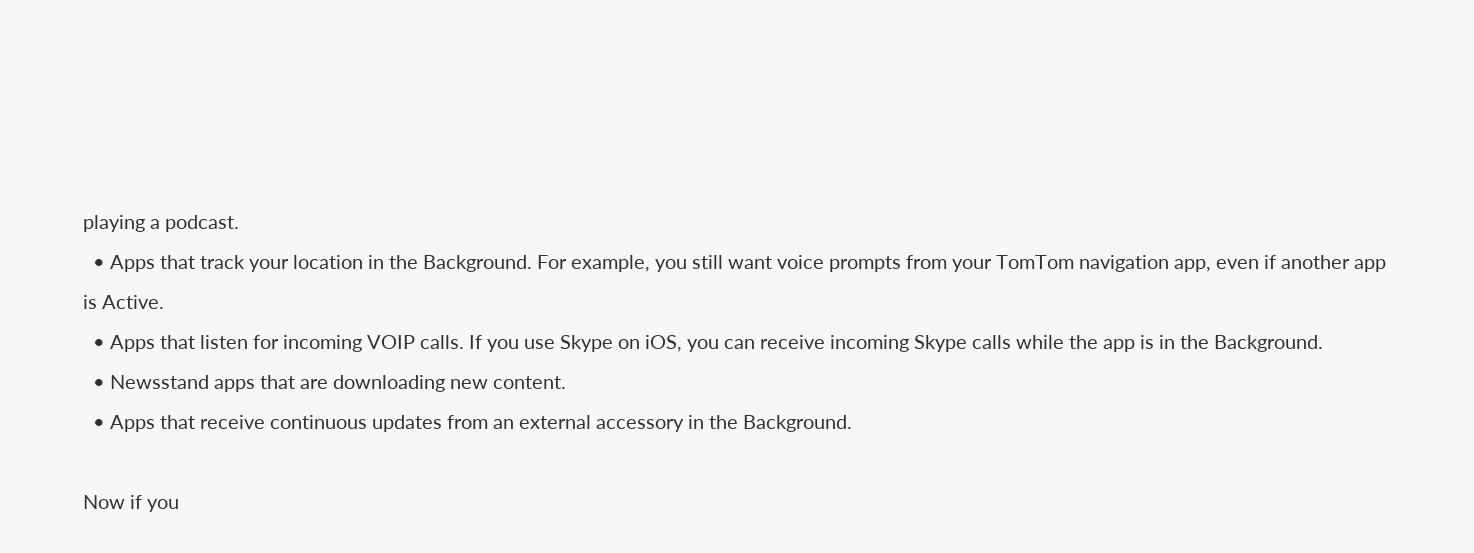playing a podcast.
  • Apps that track your location in the Background. For example, you still want voice prompts from your TomTom navigation app, even if another app is Active.
  • Apps that listen for incoming VOIP calls. If you use Skype on iOS, you can receive incoming Skype calls while the app is in the Background.
  • Newsstand apps that are downloading new content.
  • Apps that receive continuous updates from an external accessory in the Background.

Now if you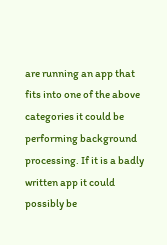are running an app that fits into one of the above categories it could be performing background processing. If it is a badly written app it could possibly be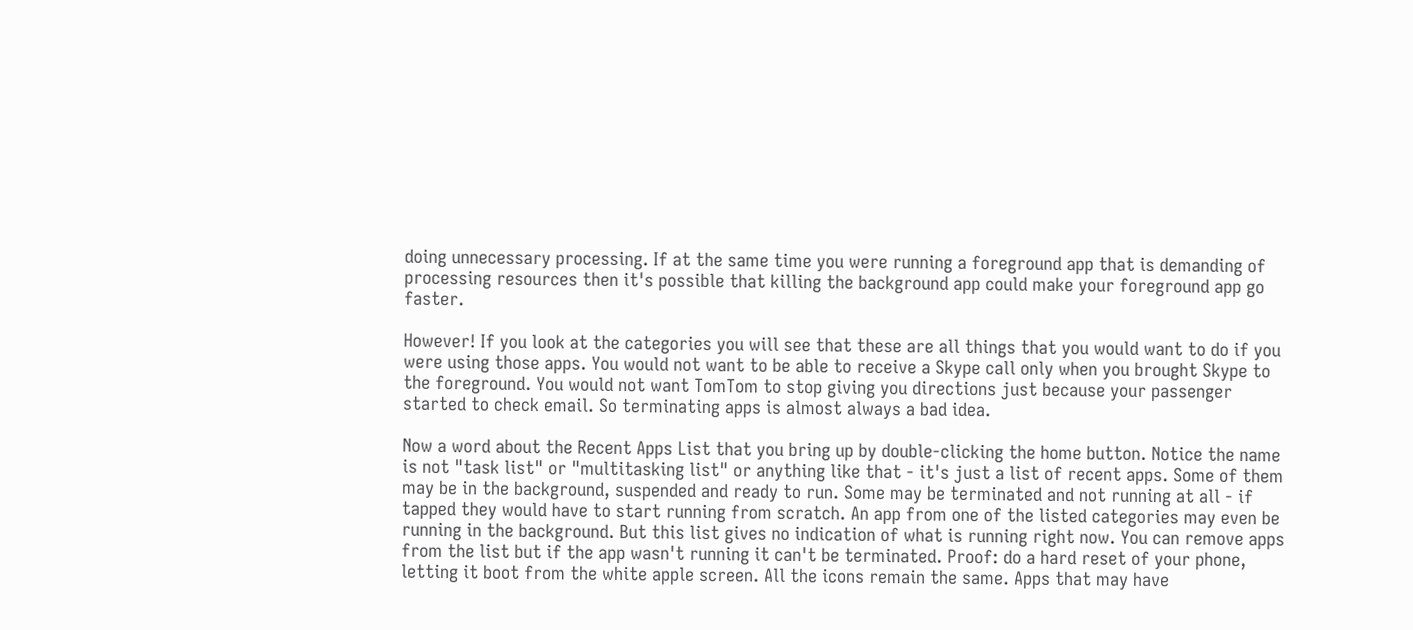doing unnecessary processing. If at the same time you were running a foreground app that is demanding of processing resources then it's possible that killing the background app could make your foreground app go faster.

However! If you look at the categories you will see that these are all things that you would want to do if you were using those apps. You would not want to be able to receive a Skype call only when you brought Skype to the foreground. You would not want TomTom to stop giving you directions just because your passenger started to check email. So terminating apps is almost always a bad idea.

Now a word about the Recent Apps List that you bring up by double-clicking the home button. Notice the name is not "task list" or "multitasking list" or anything like that - it's just a list of recent apps. Some of them may be in the background, suspended and ready to run. Some may be terminated and not running at all - if tapped they would have to start running from scratch. An app from one of the listed categories may even be running in the background. But this list gives no indication of what is running right now. You can remove apps from the list but if the app wasn't running it can't be terminated. Proof: do a hard reset of your phone, letting it boot from the white apple screen. All the icons remain the same. Apps that may have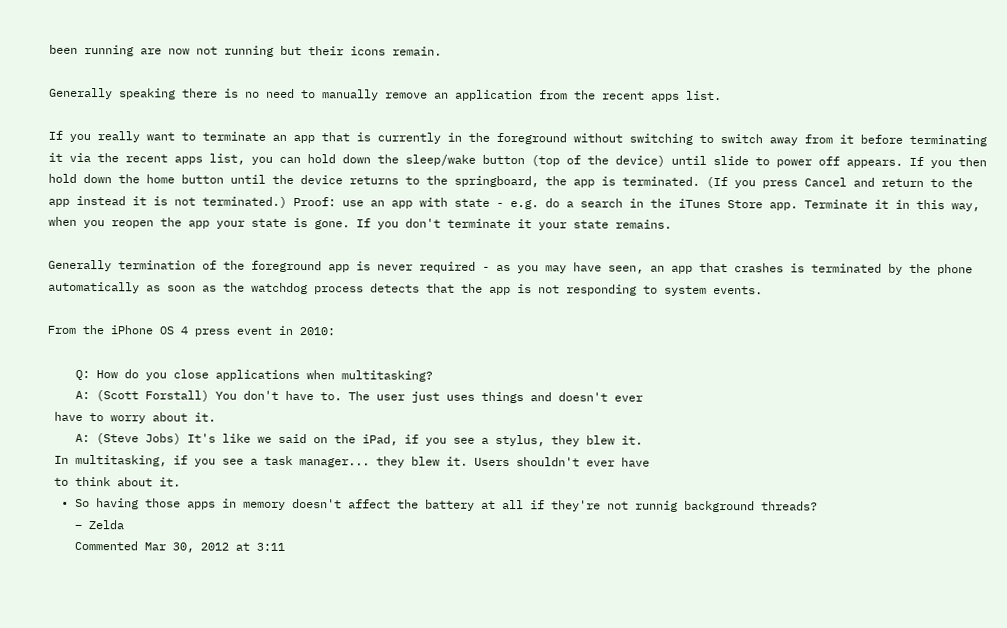been running are now not running but their icons remain.

Generally speaking there is no need to manually remove an application from the recent apps list.

If you really want to terminate an app that is currently in the foreground without switching to switch away from it before terminating it via the recent apps list, you can hold down the sleep/wake button (top of the device) until slide to power off appears. If you then hold down the home button until the device returns to the springboard, the app is terminated. (If you press Cancel and return to the app instead it is not terminated.) Proof: use an app with state - e.g. do a search in the iTunes Store app. Terminate it in this way, when you reopen the app your state is gone. If you don't terminate it your state remains.

Generally termination of the foreground app is never required - as you may have seen, an app that crashes is terminated by the phone automatically as soon as the watchdog process detects that the app is not responding to system events.

From the iPhone OS 4 press event in 2010:

    Q: How do you close applications when multitasking?
    A: (Scott Forstall) You don't have to. The user just uses things and doesn't ever
 have to worry about it.
    A: (Steve Jobs) It's like we said on the iPad, if you see a stylus, they blew it.
 In multitasking, if you see a task manager... they blew it. Users shouldn't ever have
 to think about it.
  • So having those apps in memory doesn't affect the battery at all if they're not runnig background threads?
    – Zelda
    Commented Mar 30, 2012 at 3:11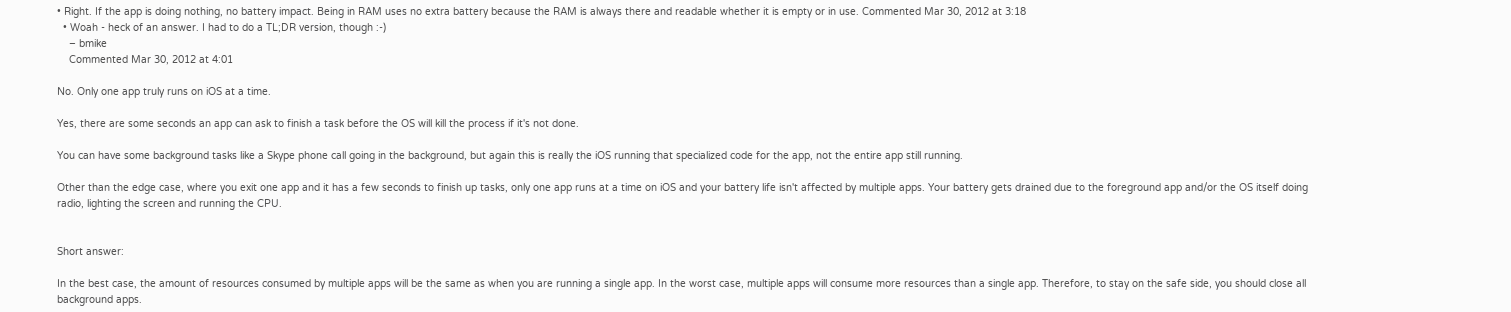• Right. If the app is doing nothing, no battery impact. Being in RAM uses no extra battery because the RAM is always there and readable whether it is empty or in use. Commented Mar 30, 2012 at 3:18
  • Woah - heck of an answer. I had to do a TL;DR version, though :-)
    – bmike
    Commented Mar 30, 2012 at 4:01

No. Only one app truly runs on iOS at a time.

Yes, there are some seconds an app can ask to finish a task before the OS will kill the process if it's not done.

You can have some background tasks like a Skype phone call going in the background, but again this is really the iOS running that specialized code for the app, not the entire app still running.

Other than the edge case, where you exit one app and it has a few seconds to finish up tasks, only one app runs at a time on iOS and your battery life isn't affected by multiple apps. Your battery gets drained due to the foreground app and/or the OS itself doing radio, lighting the screen and running the CPU.


Short answer:

In the best case, the amount of resources consumed by multiple apps will be the same as when you are running a single app. In the worst case, multiple apps will consume more resources than a single app. Therefore, to stay on the safe side, you should close all background apps.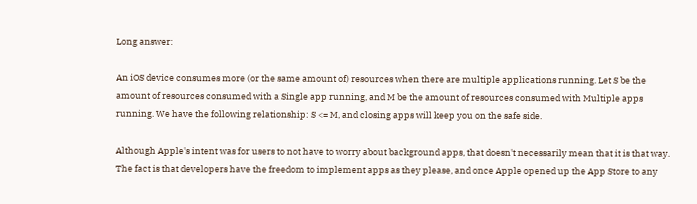Long answer:

An iOS device consumes more (or the same amount of) resources when there are multiple applications running. Let S be the amount of resources consumed with a Single app running, and M be the amount of resources consumed with Multiple apps running. We have the following relationship: S <= M, and closing apps will keep you on the safe side.

Although Apple's intent was for users to not have to worry about background apps, that doesn't necessarily mean that it is that way. The fact is that developers have the freedom to implement apps as they please, and once Apple opened up the App Store to any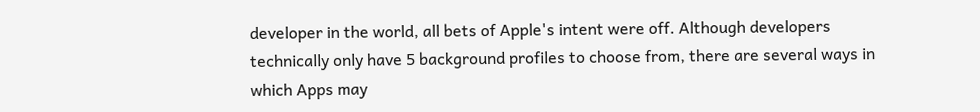developer in the world, all bets of Apple's intent were off. Although developers technically only have 5 background profiles to choose from, there are several ways in which Apps may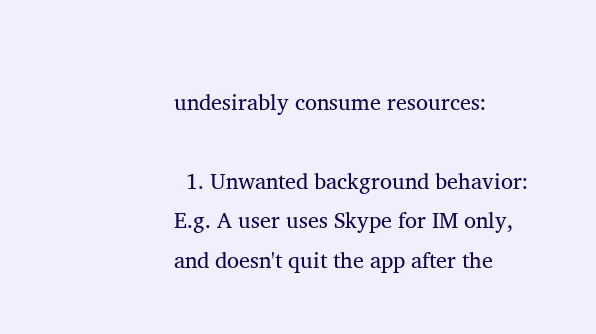undesirably consume resources:

  1. Unwanted background behavior: E.g. A user uses Skype for IM only, and doesn't quit the app after the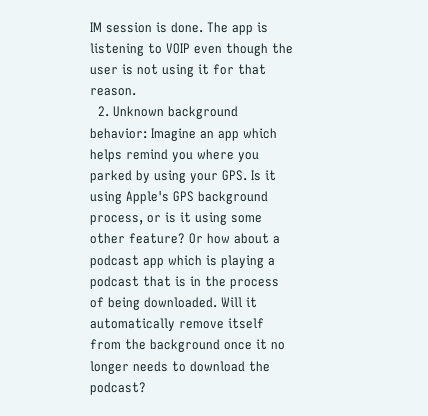IM session is done. The app is listening to VOIP even though the user is not using it for that reason.
  2. Unknown background behavior: Imagine an app which helps remind you where you parked by using your GPS. Is it using Apple's GPS background process, or is it using some other feature? Or how about a podcast app which is playing a podcast that is in the process of being downloaded. Will it automatically remove itself from the background once it no longer needs to download the podcast?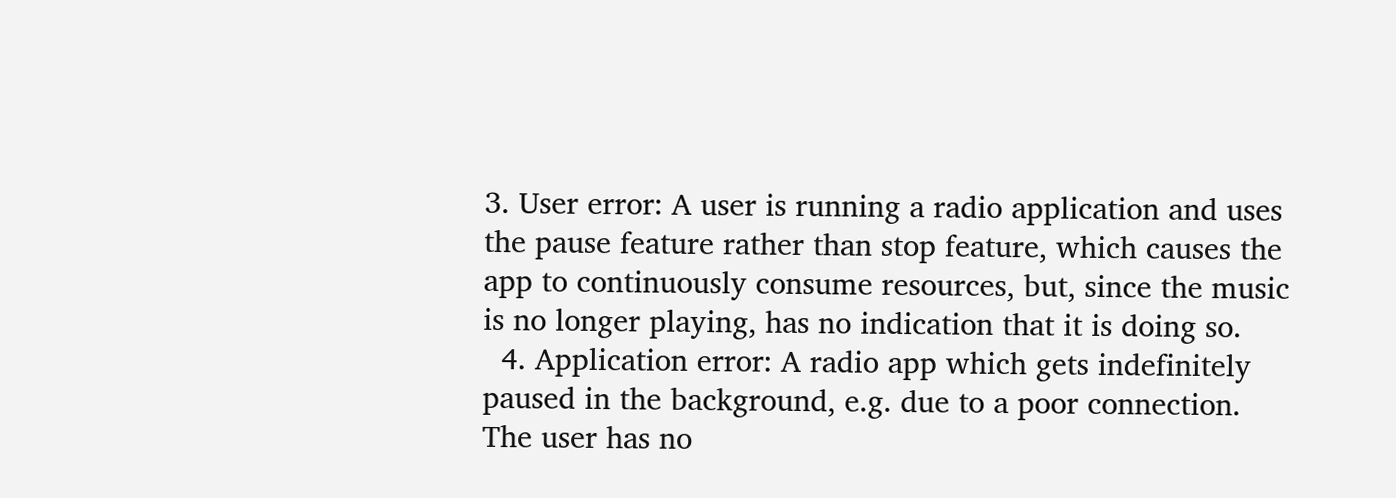3. User error: A user is running a radio application and uses the pause feature rather than stop feature, which causes the app to continuously consume resources, but, since the music is no longer playing, has no indication that it is doing so.
  4. Application error: A radio app which gets indefinitely paused in the background, e.g. due to a poor connection. The user has no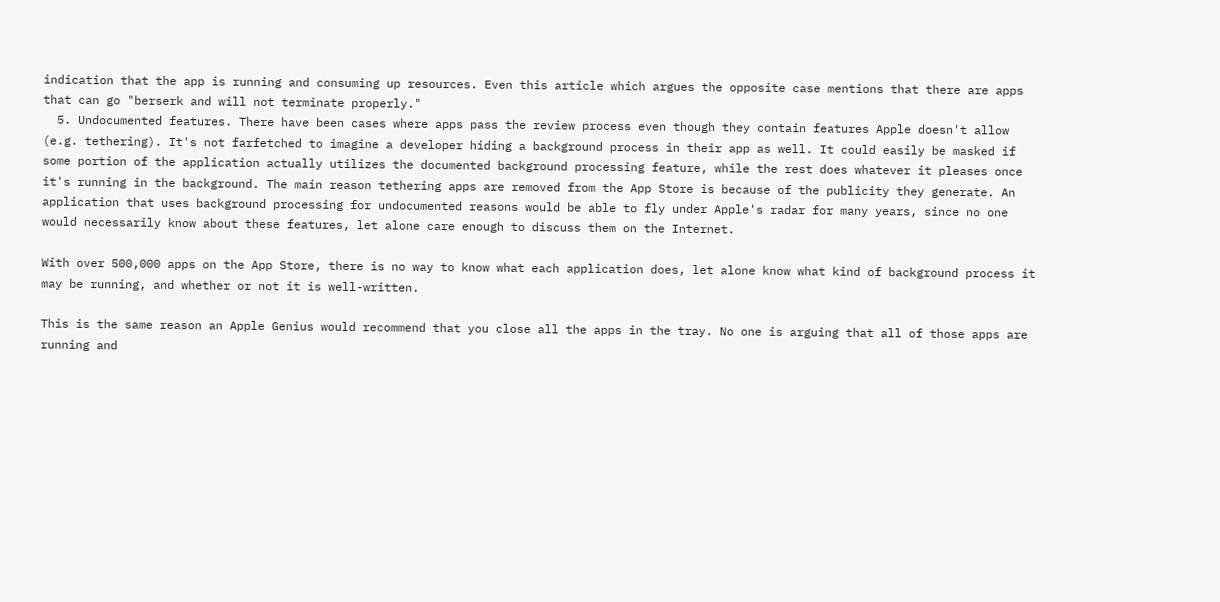indication that the app is running and consuming up resources. Even this article which argues the opposite case mentions that there are apps that can go "berserk and will not terminate properly."
  5. Undocumented features. There have been cases where apps pass the review process even though they contain features Apple doesn't allow (e.g. tethering). It's not farfetched to imagine a developer hiding a background process in their app as well. It could easily be masked if some portion of the application actually utilizes the documented background processing feature, while the rest does whatever it pleases once it's running in the background. The main reason tethering apps are removed from the App Store is because of the publicity they generate. An application that uses background processing for undocumented reasons would be able to fly under Apple's radar for many years, since no one would necessarily know about these features, let alone care enough to discuss them on the Internet.

With over 500,000 apps on the App Store, there is no way to know what each application does, let alone know what kind of background process it may be running, and whether or not it is well-written.

This is the same reason an Apple Genius would recommend that you close all the apps in the tray. No one is arguing that all of those apps are running and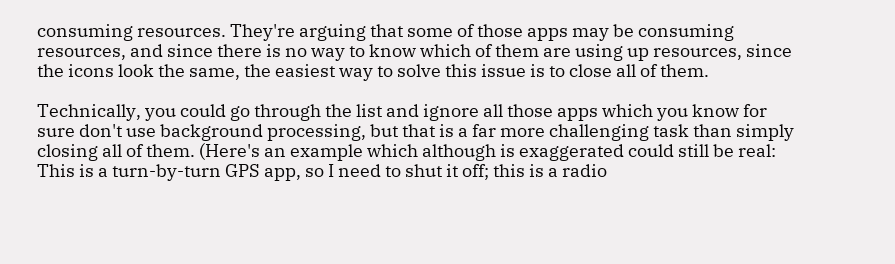consuming resources. They're arguing that some of those apps may be consuming resources, and since there is no way to know which of them are using up resources, since the icons look the same, the easiest way to solve this issue is to close all of them.

Technically, you could go through the list and ignore all those apps which you know for sure don't use background processing, but that is a far more challenging task than simply closing all of them. (Here's an example which although is exaggerated could still be real: This is a turn-by-turn GPS app, so I need to shut it off; this is a radio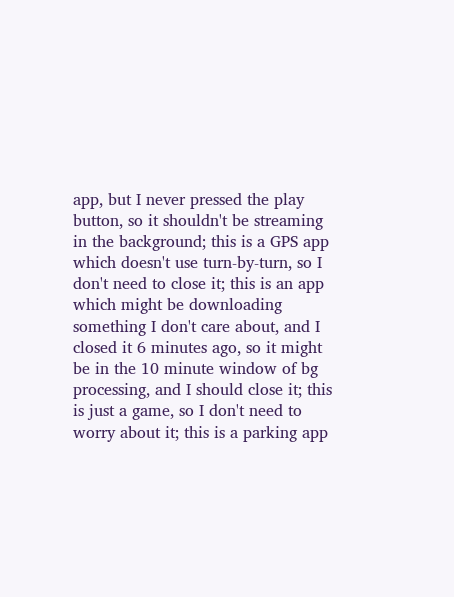app, but I never pressed the play button, so it shouldn't be streaming in the background; this is a GPS app which doesn't use turn-by-turn, so I don't need to close it; this is an app which might be downloading something I don't care about, and I closed it 6 minutes ago, so it might be in the 10 minute window of bg processing, and I should close it; this is just a game, so I don't need to worry about it; this is a parking app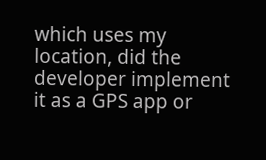which uses my location, did the developer implement it as a GPS app or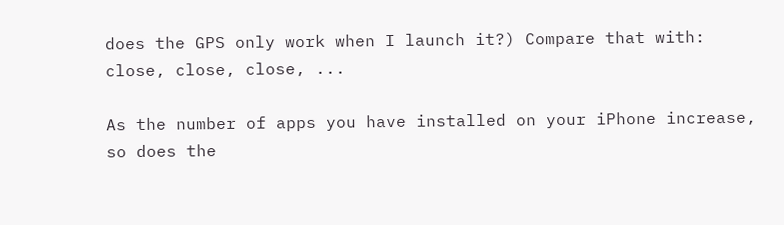does the GPS only work when I launch it?) Compare that with: close, close, close, ...

As the number of apps you have installed on your iPhone increase, so does the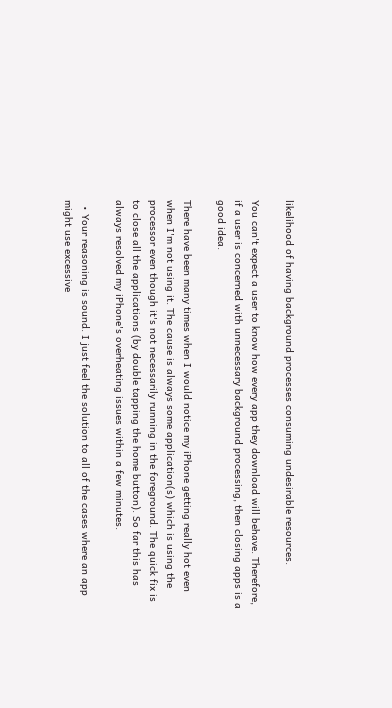likelihood of having background processes consuming undesirable resources.

You can't expect a user to know how every app they download will behave. Therefore, if a user is concerned with unnecessary background processing, then closing apps is a good idea.

There have been many times when I would notice my iPhone getting really hot even when I'm not using it. The cause is always some application(s) which is using the processor even though it's not necessarily running in the foreground. The quick fix is to close all the applications (by double tapping the home button). So far this has always resolved my iPhone's overheating issues within a few minutes.

  • Your reasoning is sound. I just feel the solution to all of the cases where an app might use excessive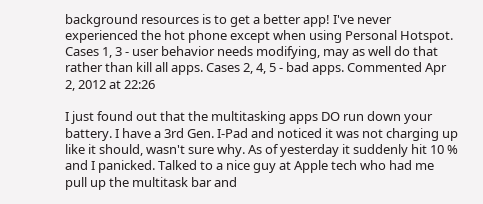background resources is to get a better app! I've never experienced the hot phone except when using Personal Hotspot. Cases 1, 3 - user behavior needs modifying, may as well do that rather than kill all apps. Cases 2, 4, 5 - bad apps. Commented Apr 2, 2012 at 22:26

I just found out that the multitasking apps DO run down your battery. I have a 3rd Gen. I-Pad and noticed it was not charging up like it should, wasn't sure why. As of yesterday it suddenly hit 10 % and I panicked. Talked to a nice guy at Apple tech who had me pull up the multitask bar and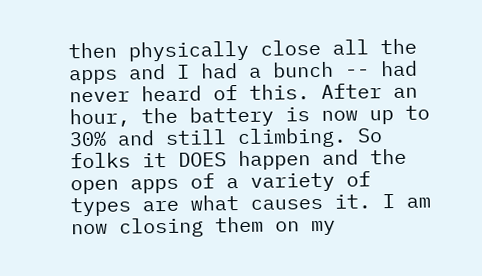then physically close all the apps and I had a bunch -- had never heard of this. After an hour, the battery is now up to 30% and still climbing. So folks it DOES happen and the open apps of a variety of types are what causes it. I am now closing them on my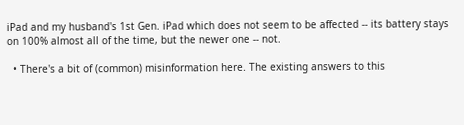iPad and my husband's 1st Gen. iPad which does not seem to be affected -- its battery stays on 100% almost all of the time, but the newer one -- not.

  • There's a bit of (common) misinformation here. The existing answers to this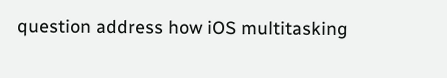question address how iOS multitasking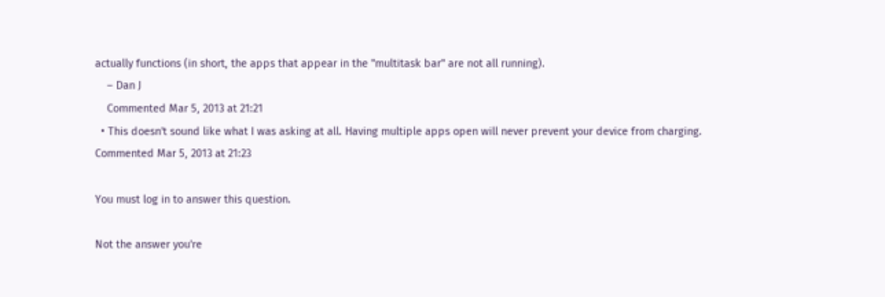actually functions (in short, the apps that appear in the "multitask bar" are not all running).
    – Dan J
    Commented Mar 5, 2013 at 21:21
  • This doesn't sound like what I was asking at all. Having multiple apps open will never prevent your device from charging. Commented Mar 5, 2013 at 21:23

You must log in to answer this question.

Not the answer you're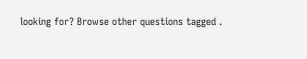looking for? Browse other questions tagged .